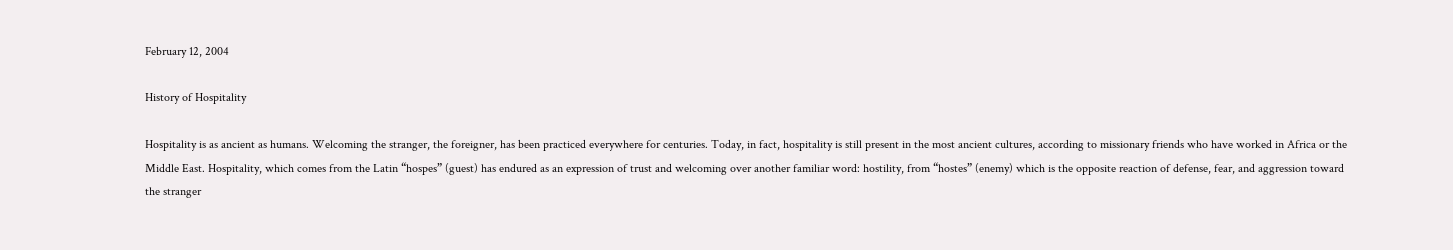February 12, 2004

History of Hospitality

Hospitality is as ancient as humans. Welcoming the stranger, the foreigner, has been practiced everywhere for centuries. Today, in fact, hospitality is still present in the most ancient cultures, according to missionary friends who have worked in Africa or the Middle East. Hospitality, which comes from the Latin “hospes” (guest) has endured as an expression of trust and welcoming over another familiar word: hostility, from “hostes” (enemy) which is the opposite reaction of defense, fear, and aggression toward the stranger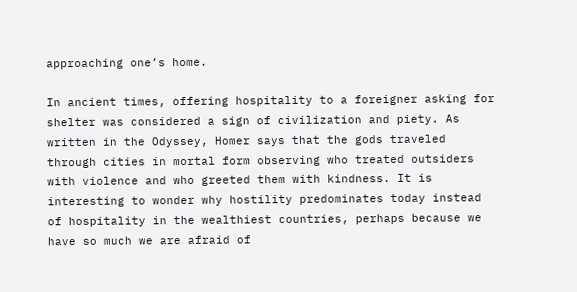approaching one’s home.

In ancient times, offering hospitality to a foreigner asking for shelter was considered a sign of civilization and piety. As written in the Odyssey, Homer says that the gods traveled through cities in mortal form observing who treated outsiders with violence and who greeted them with kindness. It is interesting to wonder why hostility predominates today instead of hospitality in the wealthiest countries, perhaps because we have so much we are afraid of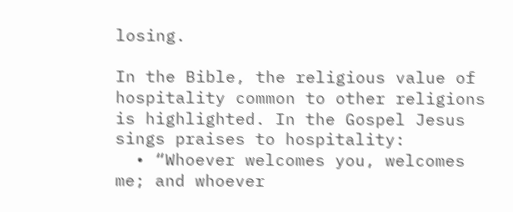losing.

In the Bible, the religious value of hospitality common to other religions is highlighted. In the Gospel Jesus sings praises to hospitality:
  • “Whoever welcomes you, welcomes me; and whoever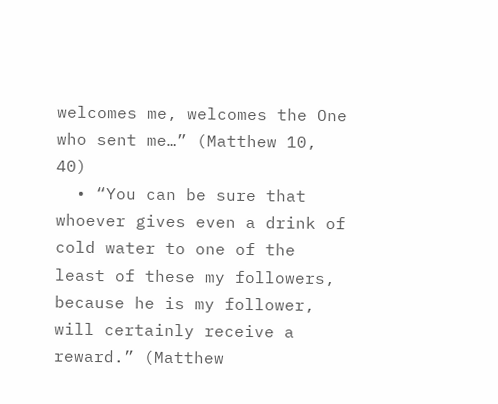welcomes me, welcomes the One who sent me…” (Matthew 10, 40)
  • “You can be sure that whoever gives even a drink of cold water to one of the least of these my followers, because he is my follower, will certainly receive a reward.” (Matthew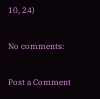10, 24)

No comments:

Post a Comment